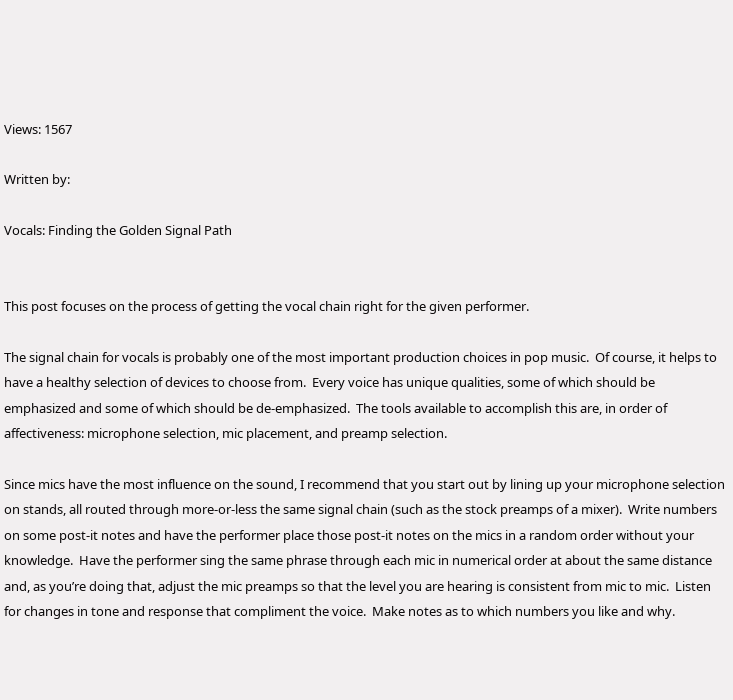Views: 1567

Written by:

Vocals: Finding the Golden Signal Path


This post focuses on the process of getting the vocal chain right for the given performer.

The signal chain for vocals is probably one of the most important production choices in pop music.  Of course, it helps to have a healthy selection of devices to choose from.  Every voice has unique qualities, some of which should be emphasized and some of which should be de-emphasized.  The tools available to accomplish this are, in order of affectiveness: microphone selection, mic placement, and preamp selection.

Since mics have the most influence on the sound, I recommend that you start out by lining up your microphone selection on stands, all routed through more-or-less the same signal chain (such as the stock preamps of a mixer).  Write numbers on some post-it notes and have the performer place those post-it notes on the mics in a random order without your knowledge.  Have the performer sing the same phrase through each mic in numerical order at about the same distance and, as you’re doing that, adjust the mic preamps so that the level you are hearing is consistent from mic to mic.  Listen for changes in tone and response that compliment the voice.  Make notes as to which numbers you like and why.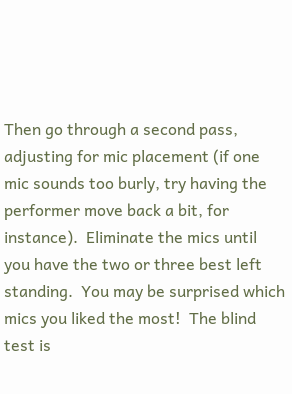Then go through a second pass, adjusting for mic placement (if one mic sounds too burly, try having the performer move back a bit, for instance).  Eliminate the mics until you have the two or three best left standing.  You may be surprised which mics you liked the most!  The blind test is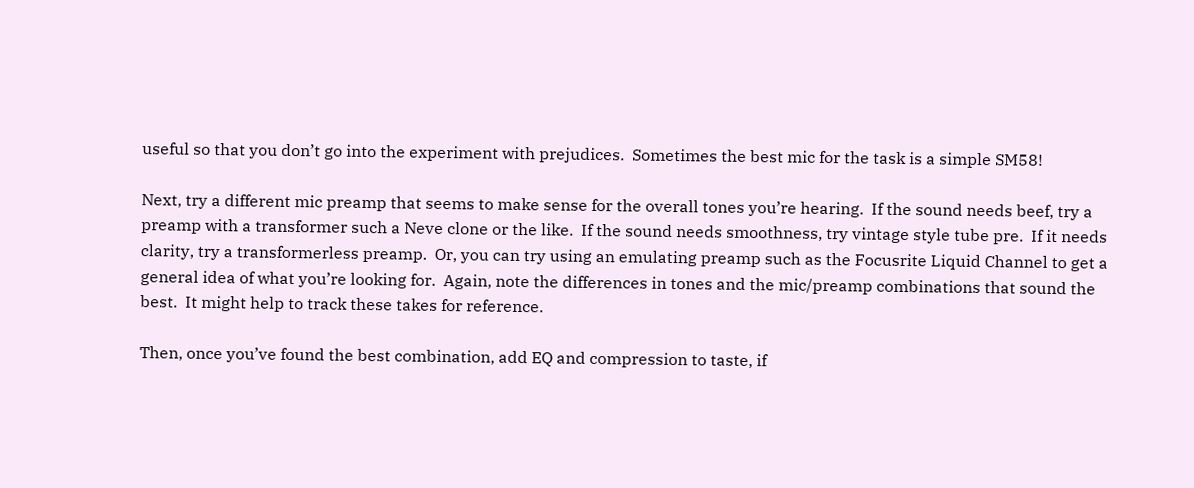useful so that you don’t go into the experiment with prejudices.  Sometimes the best mic for the task is a simple SM58!

Next, try a different mic preamp that seems to make sense for the overall tones you’re hearing.  If the sound needs beef, try a preamp with a transformer such a Neve clone or the like.  If the sound needs smoothness, try vintage style tube pre.  If it needs clarity, try a transformerless preamp.  Or, you can try using an emulating preamp such as the Focusrite Liquid Channel to get a general idea of what you’re looking for.  Again, note the differences in tones and the mic/preamp combinations that sound the best.  It might help to track these takes for reference.

Then, once you’ve found the best combination, add EQ and compression to taste, if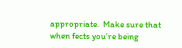appropriate.  Make sure that when fects you’re being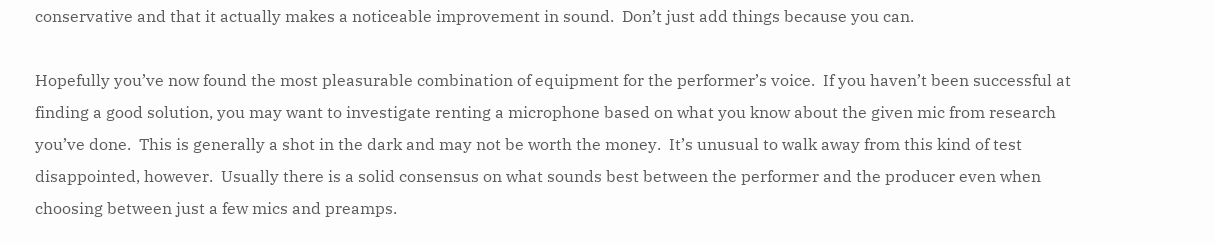conservative and that it actually makes a noticeable improvement in sound.  Don’t just add things because you can.

Hopefully you’ve now found the most pleasurable combination of equipment for the performer’s voice.  If you haven’t been successful at finding a good solution, you may want to investigate renting a microphone based on what you know about the given mic from research you’ve done.  This is generally a shot in the dark and may not be worth the money.  It’s unusual to walk away from this kind of test disappointed, however.  Usually there is a solid consensus on what sounds best between the performer and the producer even when choosing between just a few mics and preamps.